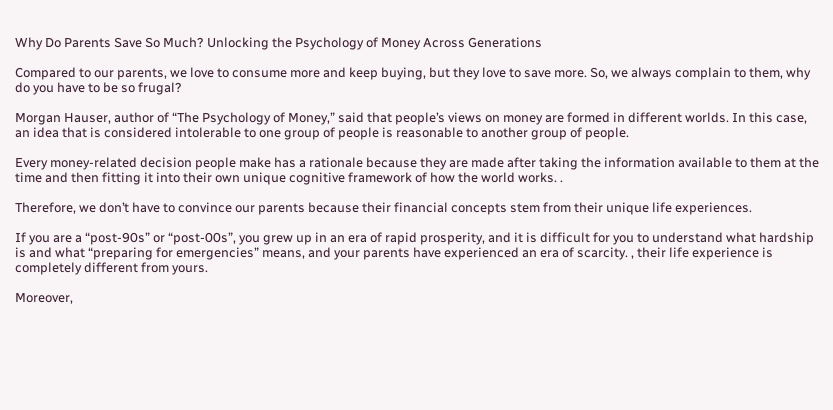Why Do Parents Save So Much? Unlocking the Psychology of Money Across Generations

Compared to our parents, we love to consume more and keep buying, but they love to save more. So, we always complain to them, why do you have to be so frugal?

Morgan Hauser, author of “The Psychology of Money,” said that people’s views on money are formed in different worlds. In this case, an idea that is considered intolerable to one group of people is reasonable to another group of people.

Every money-related decision people make has a rationale because they are made after taking the information available to them at the time and then fitting it into their own unique cognitive framework of how the world works. .

Therefore, we don’t have to convince our parents because their financial concepts stem from their unique life experiences.

If you are a “post-90s” or “post-00s”, you grew up in an era of rapid prosperity, and it is difficult for you to understand what hardship is and what “preparing for emergencies” means, and your parents have experienced an era of scarcity. , their life experience is completely different from yours.

Moreover,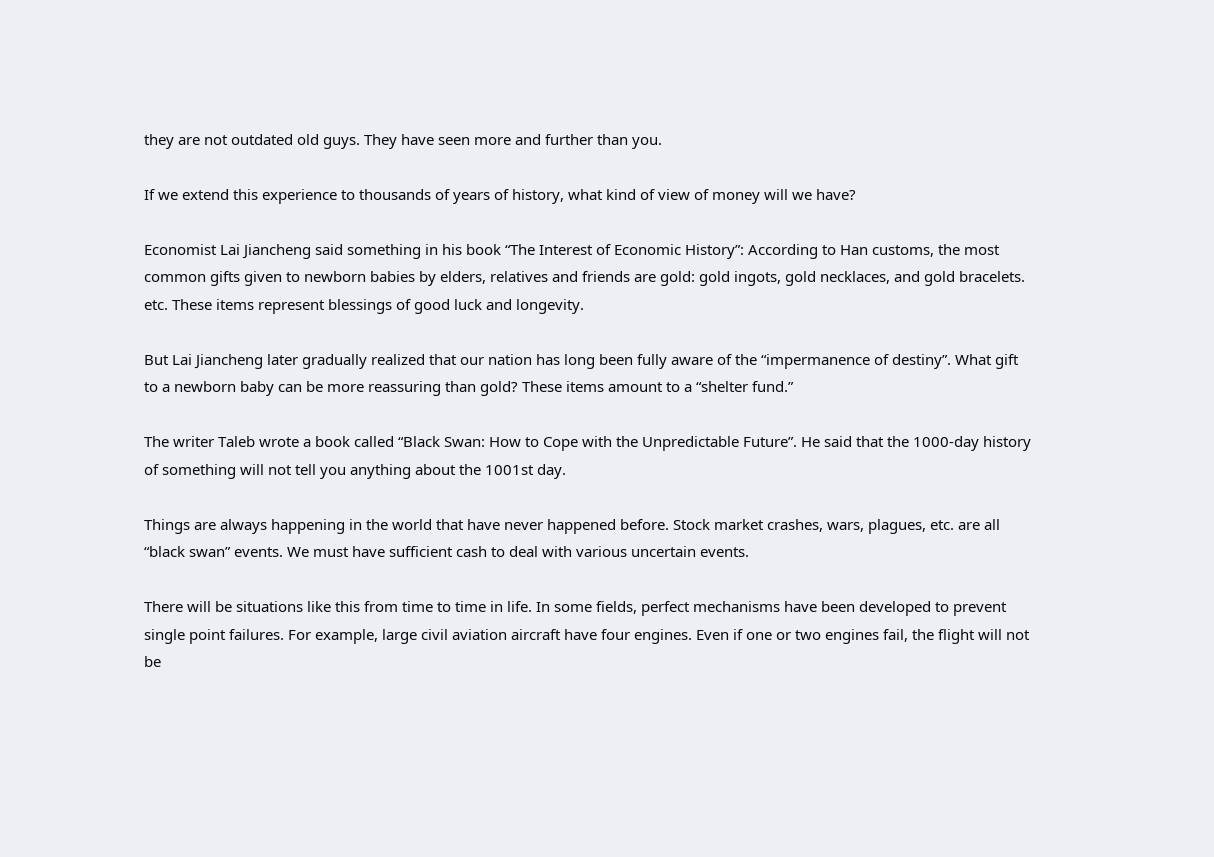they are not outdated old guys. They have seen more and further than you.

If we extend this experience to thousands of years of history, what kind of view of money will we have?

Economist Lai Jiancheng said something in his book “The Interest of Economic History”: According to Han customs, the most common gifts given to newborn babies by elders, relatives and friends are gold: gold ingots, gold necklaces, and gold bracelets. etc. These items represent blessings of good luck and longevity.

But Lai Jiancheng later gradually realized that our nation has long been fully aware of the “impermanence of destiny”. What gift to a newborn baby can be more reassuring than gold? These items amount to a “shelter fund.”

The writer Taleb wrote a book called “Black Swan: How to Cope with the Unpredictable Future”. He said that the 1000-day history of something will not tell you anything about the 1001st day.

Things are always happening in the world that have never happened before. Stock market crashes, wars, plagues, etc. are all “black swan” events. We must have sufficient cash to deal with various uncertain events.

There will be situations like this from time to time in life. In some fields, perfect mechanisms have been developed to prevent single point failures. For example, large civil aviation aircraft have four engines. Even if one or two engines fail, the flight will not be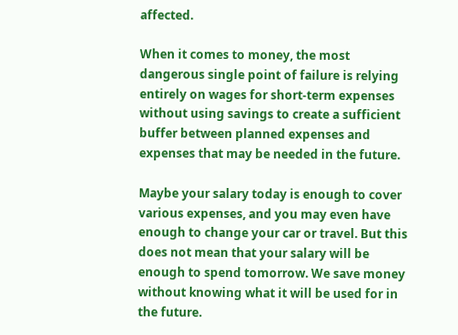affected.

When it comes to money, the most dangerous single point of failure is relying entirely on wages for short-term expenses without using savings to create a sufficient buffer between planned expenses and expenses that may be needed in the future.

Maybe your salary today is enough to cover various expenses, and you may even have enough to change your car or travel. But this does not mean that your salary will be enough to spend tomorrow. We save money without knowing what it will be used for in the future.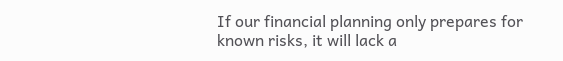If our financial planning only prepares for known risks, it will lack a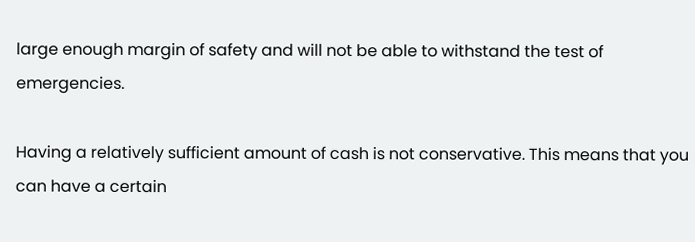large enough margin of safety and will not be able to withstand the test of emergencies.

Having a relatively sufficient amount of cash is not conservative. This means that you can have a certain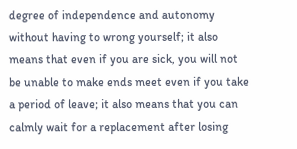degree of independence and autonomy without having to wrong yourself; it also means that even if you are sick, you will not be unable to make ends meet even if you take a period of leave; it also means that you can calmly wait for a replacement after losing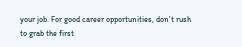your job. For good career opportunities, don’t rush to grab the first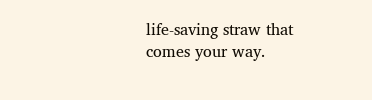life-saving straw that comes your way.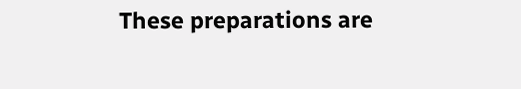These preparations are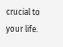crucial to your life.